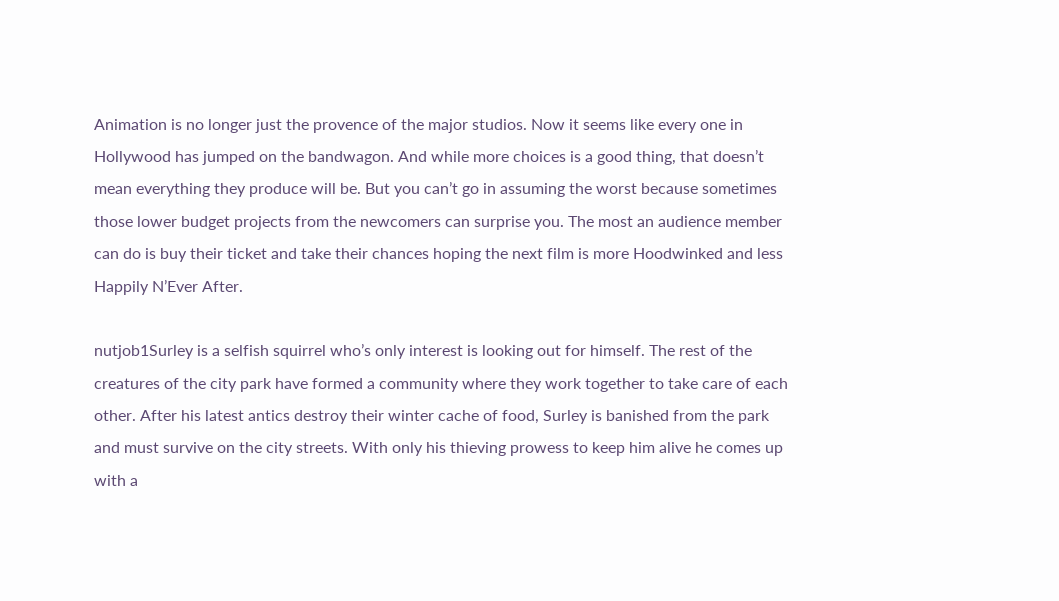Animation is no longer just the provence of the major studios. Now it seems like every one in Hollywood has jumped on the bandwagon. And while more choices is a good thing, that doesn’t mean everything they produce will be. But you can’t go in assuming the worst because sometimes those lower budget projects from the newcomers can surprise you. The most an audience member can do is buy their ticket and take their chances hoping the next film is more Hoodwinked and less Happily N’Ever After.

nutjob1Surley is a selfish squirrel who’s only interest is looking out for himself. The rest of the creatures of the city park have formed a community where they work together to take care of each other. After his latest antics destroy their winter cache of food, Surley is banished from the park and must survive on the city streets. With only his thieving prowess to keep him alive he comes up with a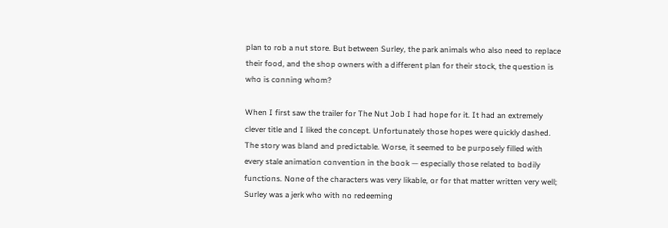plan to rob a nut store. But between Surley, the park animals who also need to replace their food, and the shop owners with a different plan for their stock, the question is who is conning whom?

When I first saw the trailer for The Nut Job I had hope for it. It had an extremely clever title and I liked the concept. Unfortunately those hopes were quickly dashed. The story was bland and predictable. Worse, it seemed to be purposely filled with every stale animation convention in the book — especially those related to bodily functions. None of the characters was very likable, or for that matter written very well; Surley was a jerk who with no redeeming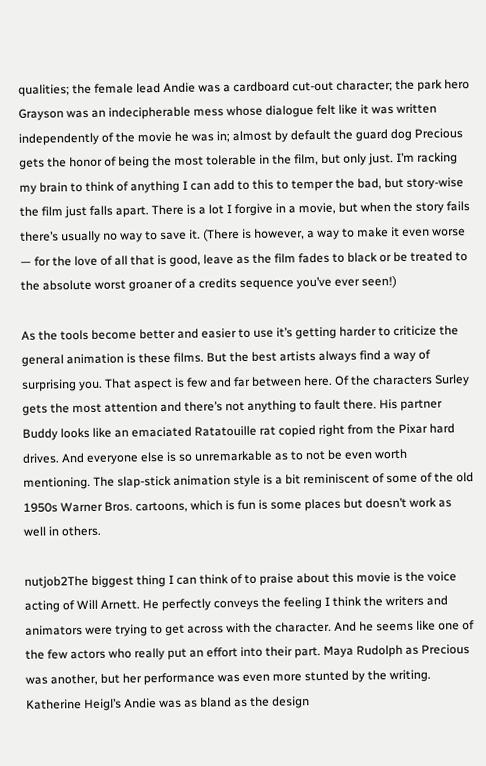qualities; the female lead Andie was a cardboard cut-out character; the park hero Grayson was an indecipherable mess whose dialogue felt like it was written independently of the movie he was in; almost by default the guard dog Precious gets the honor of being the most tolerable in the film, but only just. I’m racking my brain to think of anything I can add to this to temper the bad, but story-wise the film just falls apart. There is a lot I forgive in a movie, but when the story fails there’s usually no way to save it. (There is however, a way to make it even worse — for the love of all that is good, leave as the film fades to black or be treated to the absolute worst groaner of a credits sequence you’ve ever seen!)

As the tools become better and easier to use it’s getting harder to criticize the general animation is these films. But the best artists always find a way of surprising you. That aspect is few and far between here. Of the characters Surley gets the most attention and there’s not anything to fault there. His partner Buddy looks like an emaciated Ratatouille rat copied right from the Pixar hard drives. And everyone else is so unremarkable as to not be even worth mentioning. The slap-stick animation style is a bit reminiscent of some of the old 1950s Warner Bros. cartoons, which is fun is some places but doesn’t work as well in others.

nutjob2The biggest thing I can think of to praise about this movie is the voice acting of Will Arnett. He perfectly conveys the feeling I think the writers and animators were trying to get across with the character. And he seems like one of the few actors who really put an effort into their part. Maya Rudolph as Precious was another, but her performance was even more stunted by the writing. Katherine Heigl’s Andie was as bland as the design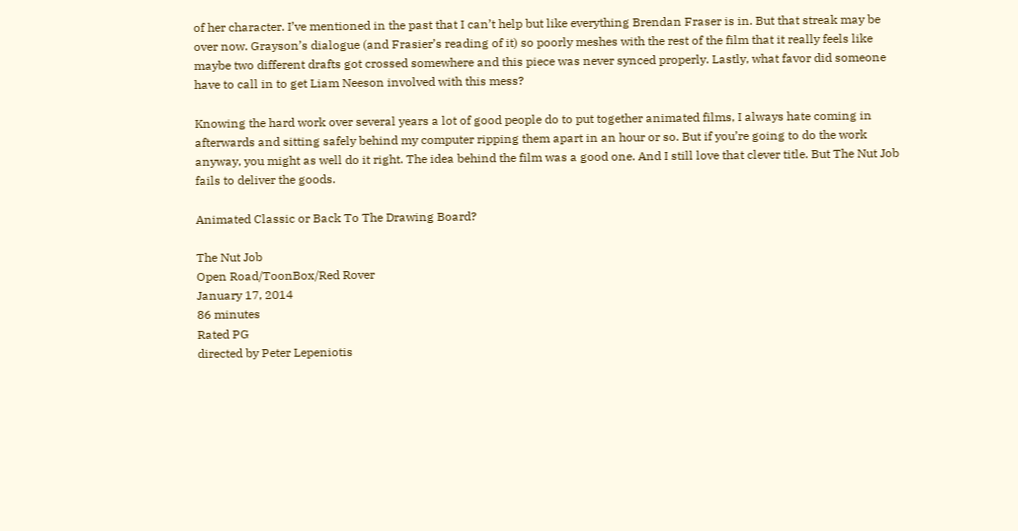of her character. I’ve mentioned in the past that I can’t help but like everything Brendan Fraser is in. But that streak may be over now. Grayson’s dialogue (and Frasier’s reading of it) so poorly meshes with the rest of the film that it really feels like maybe two different drafts got crossed somewhere and this piece was never synced properly. Lastly, what favor did someone have to call in to get Liam Neeson involved with this mess?

Knowing the hard work over several years a lot of good people do to put together animated films, I always hate coming in afterwards and sitting safely behind my computer ripping them apart in an hour or so. But if you’re going to do the work anyway, you might as well do it right. The idea behind the film was a good one. And I still love that clever title. But The Nut Job fails to deliver the goods.

Animated Classic or Back To The Drawing Board?

The Nut Job
Open Road/ToonBox/Red Rover
January 17, 2014
86 minutes
Rated PG
directed by Peter Lepeniotis